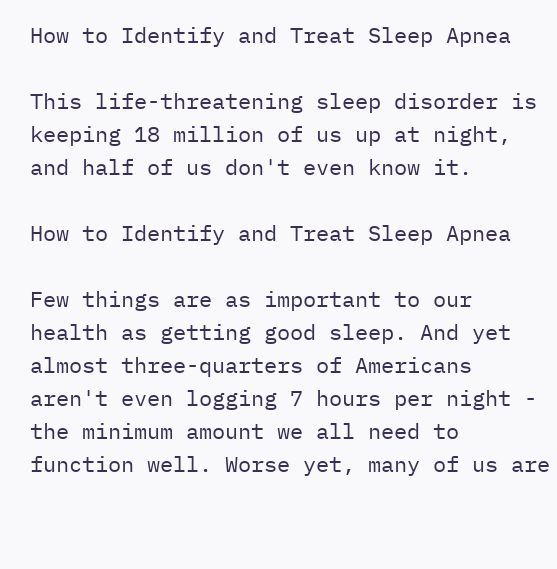How to Identify and Treat Sleep Apnea

This life-threatening sleep disorder is keeping 18 million of us up at night, and half of us don't even know it.

How to Identify and Treat Sleep Apnea

Few things are as important to our health as getting good sleep. And yet almost three-quarters of Americans aren't even logging 7 hours per night - the minimum amount we all need to function well. Worse yet, many of us are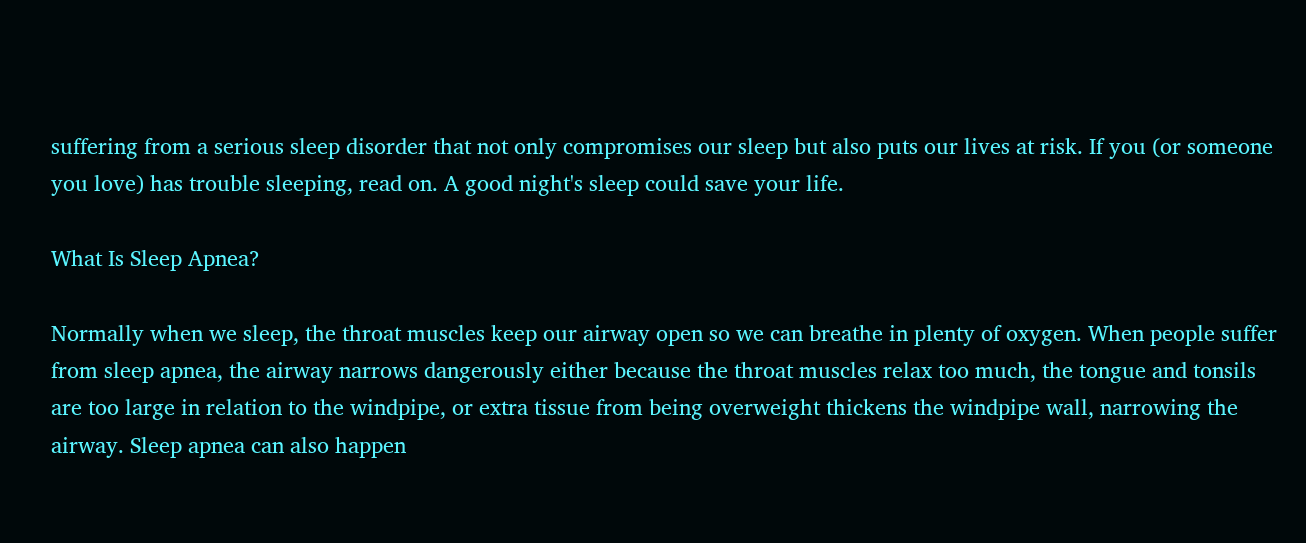suffering from a serious sleep disorder that not only compromises our sleep but also puts our lives at risk. If you (or someone you love) has trouble sleeping, read on. A good night's sleep could save your life.

What Is Sleep Apnea?

Normally when we sleep, the throat muscles keep our airway open so we can breathe in plenty of oxygen. When people suffer from sleep apnea, the airway narrows dangerously either because the throat muscles relax too much, the tongue and tonsils are too large in relation to the windpipe, or extra tissue from being overweight thickens the windpipe wall, narrowing the airway. Sleep apnea can also happen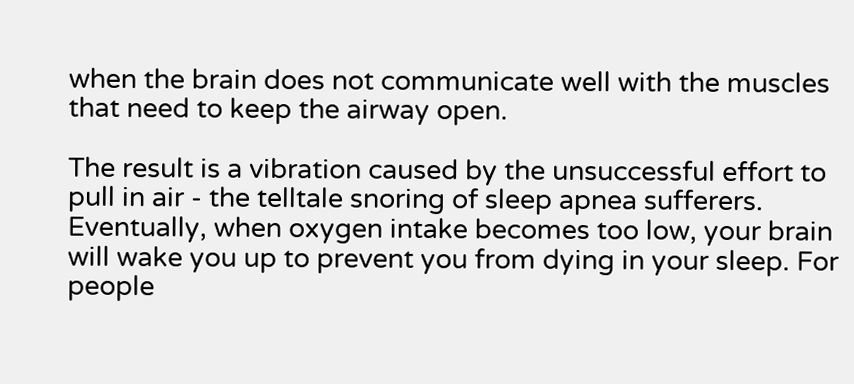when the brain does not communicate well with the muscles that need to keep the airway open.

The result is a vibration caused by the unsuccessful effort to pull in air - the telltale snoring of sleep apnea sufferers. Eventually, when oxygen intake becomes too low, your brain will wake you up to prevent you from dying in your sleep. For people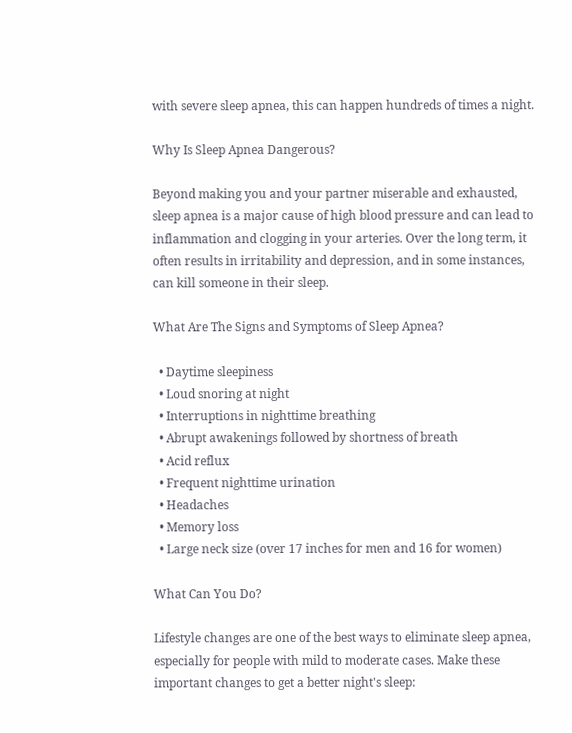with severe sleep apnea, this can happen hundreds of times a night.

Why Is Sleep Apnea Dangerous?

Beyond making you and your partner miserable and exhausted, sleep apnea is a major cause of high blood pressure and can lead to inflammation and clogging in your arteries. Over the long term, it often results in irritability and depression, and in some instances, can kill someone in their sleep.

What Are The Signs and Symptoms of Sleep Apnea?

  • Daytime sleepiness
  • Loud snoring at night
  • Interruptions in nighttime breathing
  • Abrupt awakenings followed by shortness of breath
  • Acid reflux
  • Frequent nighttime urination
  • Headaches
  • Memory loss
  • Large neck size (over 17 inches for men and 16 for women)

What Can You Do?

Lifestyle changes are one of the best ways to eliminate sleep apnea, especially for people with mild to moderate cases. Make these important changes to get a better night's sleep: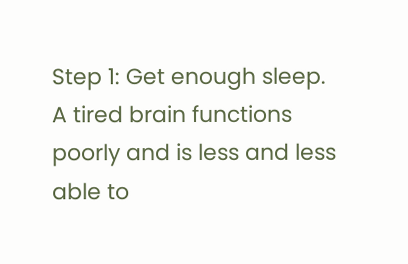Step 1: Get enough sleep. A tired brain functions poorly and is less and less able to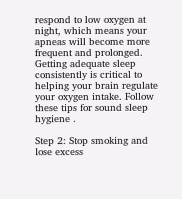respond to low oxygen at night, which means your apneas will become more frequent and prolonged. Getting adequate sleep consistently is critical to helping your brain regulate your oxygen intake. Follow these tips for sound sleep hygiene .

Step 2: Stop smoking and lose excess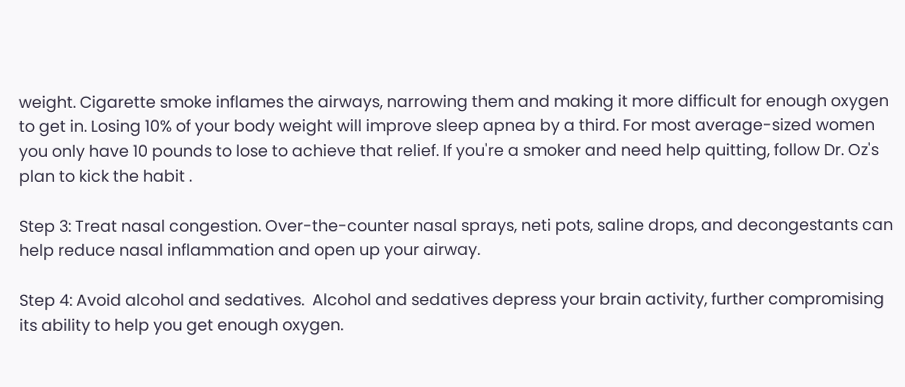weight. Cigarette smoke inflames the airways, narrowing them and making it more difficult for enough oxygen to get in. Losing 10% of your body weight will improve sleep apnea by a third. For most average-sized women you only have 10 pounds to lose to achieve that relief. If you're a smoker and need help quitting, follow Dr. Oz's plan to kick the habit .

Step 3: Treat nasal congestion. Over-the-counter nasal sprays, neti pots, saline drops, and decongestants can help reduce nasal inflammation and open up your airway.

Step 4: Avoid alcohol and sedatives.  Alcohol and sedatives depress your brain activity, further compromising its ability to help you get enough oxygen.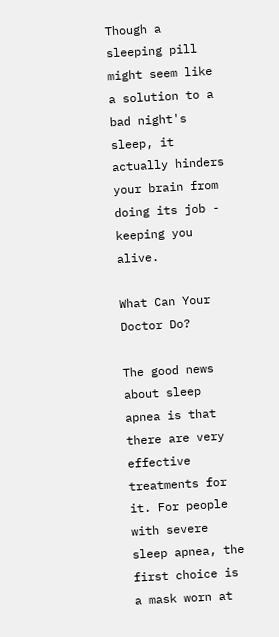Though a sleeping pill might seem like a solution to a bad night's sleep, it actually hinders your brain from doing its job - keeping you alive.

What Can Your Doctor Do?

The good news about sleep apnea is that there are very effective treatments for it. For people with severe sleep apnea, the first choice is a mask worn at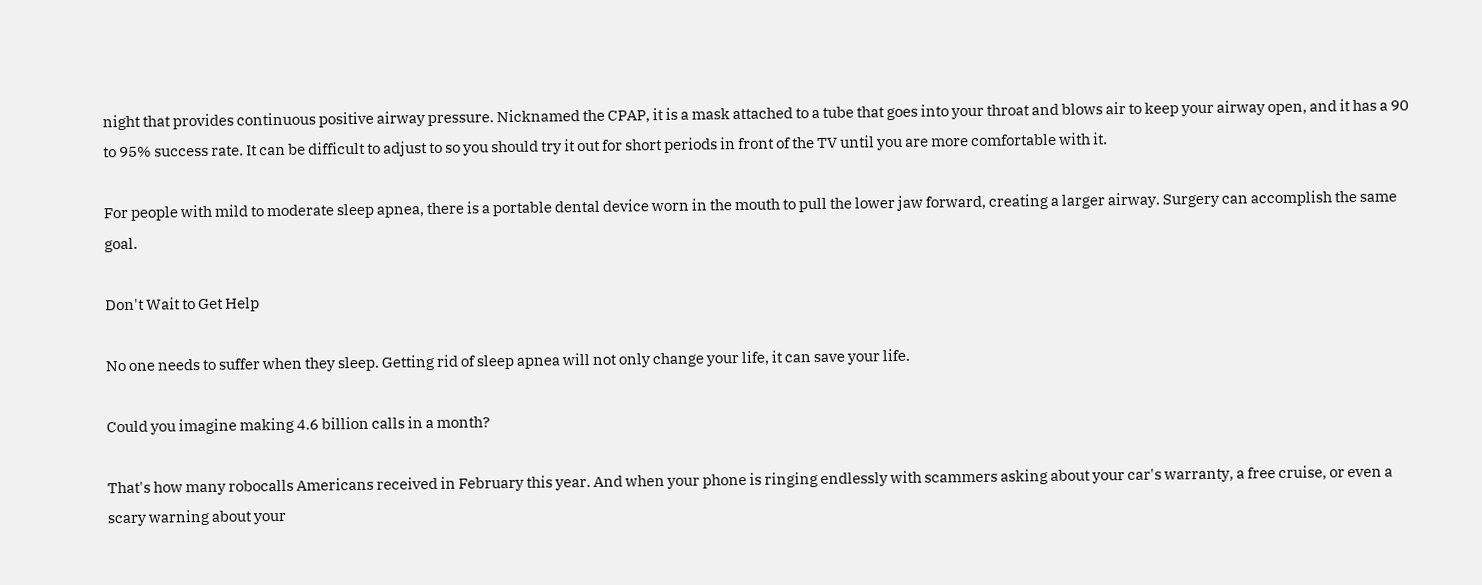night that provides continuous positive airway pressure. Nicknamed the CPAP, it is a mask attached to a tube that goes into your throat and blows air to keep your airway open, and it has a 90 to 95% success rate. It can be difficult to adjust to so you should try it out for short periods in front of the TV until you are more comfortable with it.

For people with mild to moderate sleep apnea, there is a portable dental device worn in the mouth to pull the lower jaw forward, creating a larger airway. Surgery can accomplish the same goal.

Don't Wait to Get Help

No one needs to suffer when they sleep. Getting rid of sleep apnea will not only change your life, it can save your life.

Could you imagine making 4.6 billion calls in a month?

That's how many robocalls Americans received in February this year. And when your phone is ringing endlessly with scammers asking about your car's warranty, a free cruise, or even a scary warning about your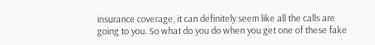insurance coverage, it can definitely seem like all the calls are going to you. So what do you do when you get one of these fake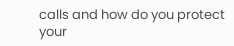calls and how do you protect your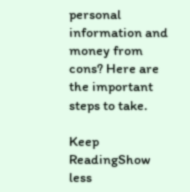personal information and money from cons? Here are the important steps to take.

Keep ReadingShow less